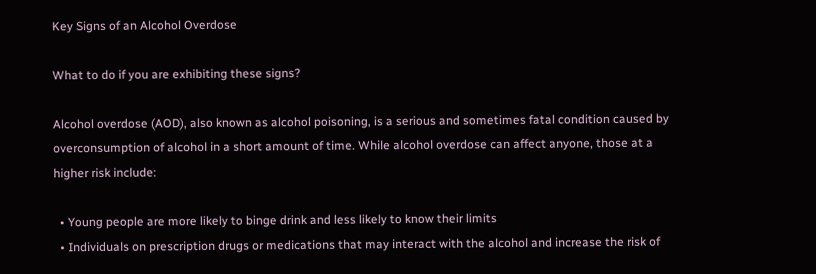Key Signs of an Alcohol Overdose

What to do if you are exhibiting these signs?

Alcohol overdose (AOD), also known as alcohol poisoning, is a serious and sometimes fatal condition caused by overconsumption of alcohol in a short amount of time. While alcohol overdose can affect anyone, those at a higher risk include:

  • Young people are more likely to binge drink and less likely to know their limits
  • Individuals on prescription drugs or medications that may interact with the alcohol and increase the risk of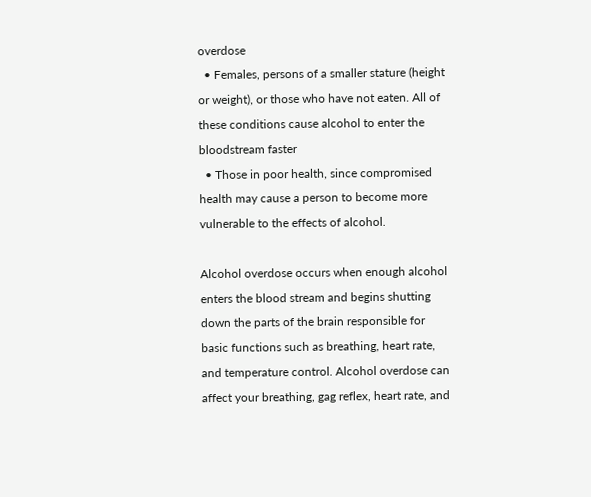overdose
  • Females, persons of a smaller stature (height or weight), or those who have not eaten. All of these conditions cause alcohol to enter the bloodstream faster
  • Those in poor health, since compromised health may cause a person to become more vulnerable to the effects of alcohol.

Alcohol overdose occurs when enough alcohol enters the blood stream and begins shutting down the parts of the brain responsible for basic functions such as breathing, heart rate, and temperature control. Alcohol overdose can affect your breathing, gag reflex, heart rate, and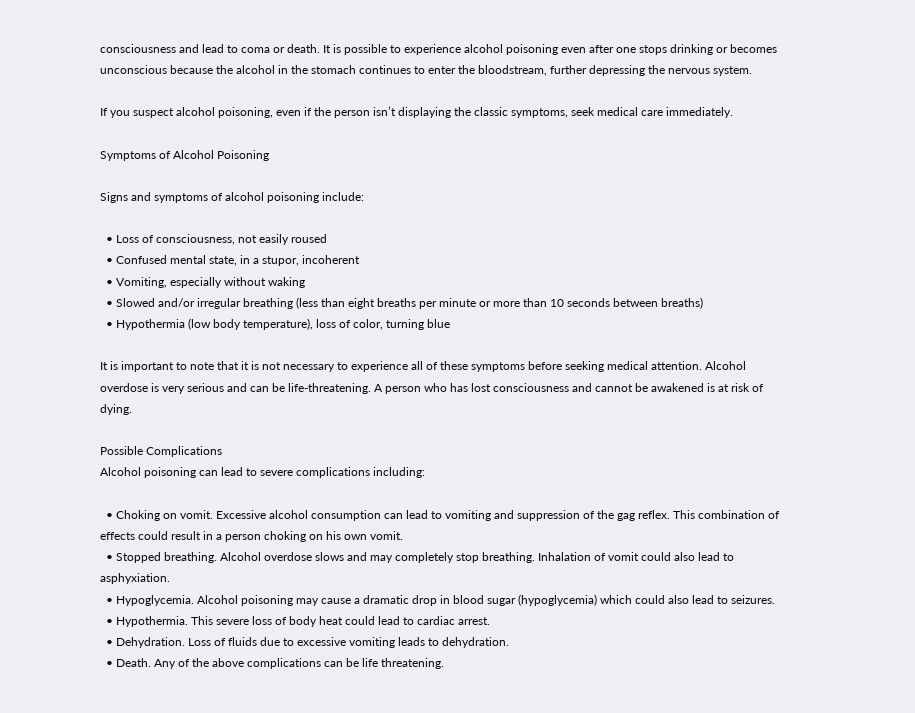consciousness and lead to coma or death. It is possible to experience alcohol poisoning even after one stops drinking or becomes unconscious because the alcohol in the stomach continues to enter the bloodstream, further depressing the nervous system.

If you suspect alcohol poisoning, even if the person isn’t displaying the classic symptoms, seek medical care immediately.

Symptoms of Alcohol Poisoning

Signs and symptoms of alcohol poisoning include:

  • Loss of consciousness, not easily roused
  • Confused mental state, in a stupor, incoherent
  • Vomiting, especially without waking
  • Slowed and/or irregular breathing (less than eight breaths per minute or more than 10 seconds between breaths)
  • Hypothermia (low body temperature), loss of color, turning blue

It is important to note that it is not necessary to experience all of these symptoms before seeking medical attention. Alcohol overdose is very serious and can be life-threatening. A person who has lost consciousness and cannot be awakened is at risk of dying.

Possible Complications
Alcohol poisoning can lead to severe complications including:

  • Choking on vomit. Excessive alcohol consumption can lead to vomiting and suppression of the gag reflex. This combination of effects could result in a person choking on his own vomit.
  • Stopped breathing. Alcohol overdose slows and may completely stop breathing. Inhalation of vomit could also lead to asphyxiation.
  • Hypoglycemia. Alcohol poisoning may cause a dramatic drop in blood sugar (hypoglycemia) which could also lead to seizures.
  • Hypothermia. This severe loss of body heat could lead to cardiac arrest.
  • Dehydration. Loss of fluids due to excessive vomiting leads to dehydration.
  • Death. Any of the above complications can be life threatening.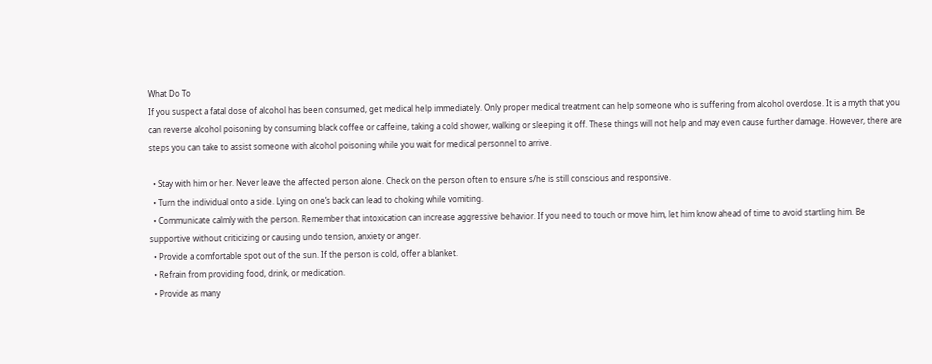What Do To
If you suspect a fatal dose of alcohol has been consumed, get medical help immediately. Only proper medical treatment can help someone who is suffering from alcohol overdose. It is a myth that you can reverse alcohol poisoning by consuming black coffee or caffeine, taking a cold shower, walking or sleeping it off. These things will not help and may even cause further damage. However, there are steps you can take to assist someone with alcohol poisoning while you wait for medical personnel to arrive.

  • Stay with him or her. Never leave the affected person alone. Check on the person often to ensure s/he is still conscious and responsive.
  • Turn the individual onto a side. Lying on one’s back can lead to choking while vomiting.
  • Communicate calmly with the person. Remember that intoxication can increase aggressive behavior. If you need to touch or move him, let him know ahead of time to avoid startling him. Be supportive without criticizing or causing undo tension, anxiety or anger.
  • Provide a comfortable spot out of the sun. If the person is cold, offer a blanket.
  • Refrain from providing food, drink, or medication.
  • Provide as many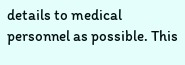details to medical personnel as possible. This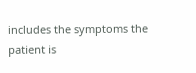includes the symptoms the patient is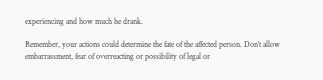experiencing and how much he drank.

Remember, your actions could determine the fate of the affected person. Don’t allow embarrassment, fear of overreacting or possibility of legal or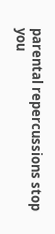parental repercussions stop you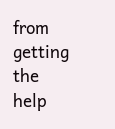from getting the help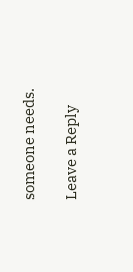someone needs.

Leave a Reply